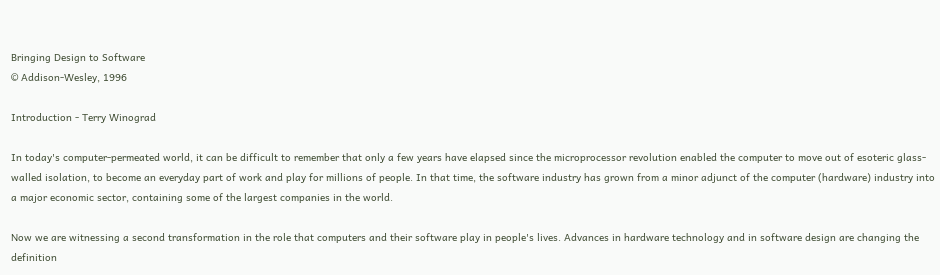Bringing Design to Software
© Addison-Wesley, 1996

Introduction - Terry Winograd

In today's computer-permeated world, it can be difficult to remember that only a few years have elapsed since the microprocessor revolution enabled the computer to move out of esoteric glass-walled isolation, to become an everyday part of work and play for millions of people. In that time, the software industry has grown from a minor adjunct of the computer (hardware) industry into a major economic sector, containing some of the largest companies in the world.

Now we are witnessing a second transformation in the role that computers and their software play in people's lives. Advances in hardware technology and in software design are changing the definition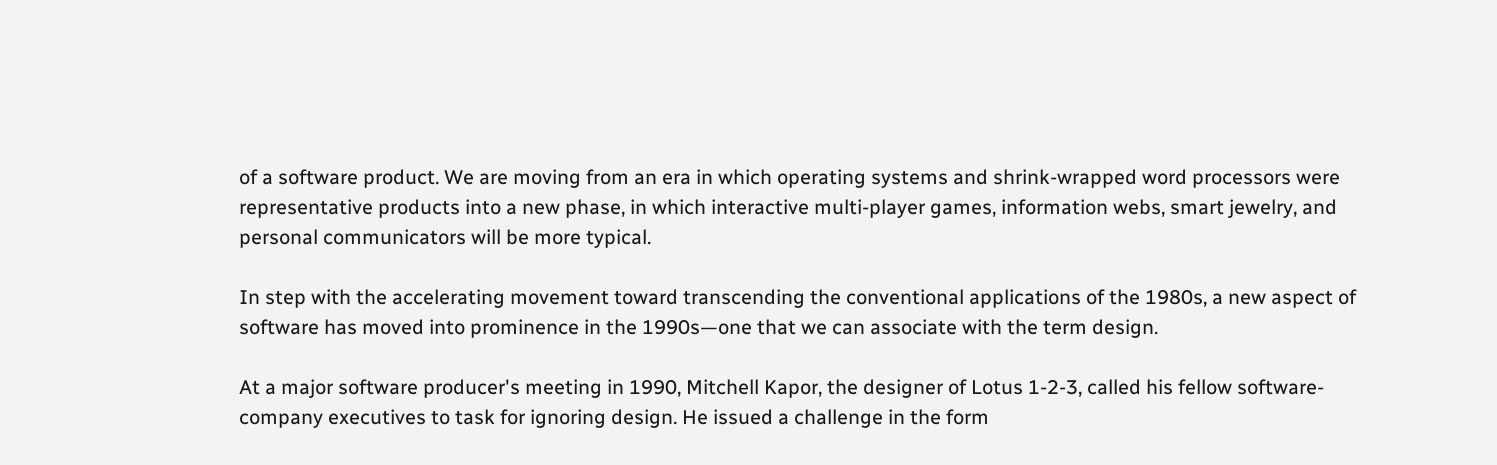of a software product. We are moving from an era in which operating systems and shrink-wrapped word processors were representative products into a new phase, in which interactive multi-player games, information webs, smart jewelry, and personal communicators will be more typical.

In step with the accelerating movement toward transcending the conventional applications of the 1980s, a new aspect of software has moved into prominence in the 1990s—one that we can associate with the term design.

At a major software producer's meeting in 1990, Mitchell Kapor, the designer of Lotus 1-2-3, called his fellow software-company executives to task for ignoring design. He issued a challenge in the form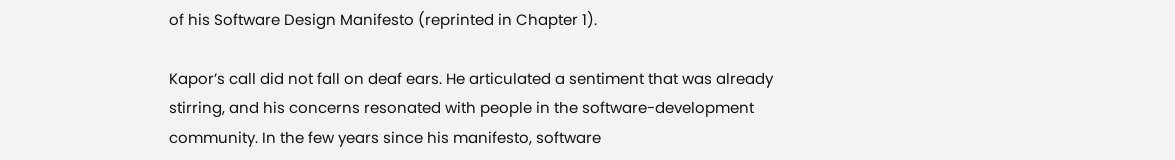of his Software Design Manifesto (reprinted in Chapter 1).

Kapor’s call did not fall on deaf ears. He articulated a sentiment that was already stirring, and his concerns resonated with people in the software-development community. In the few years since his manifesto, software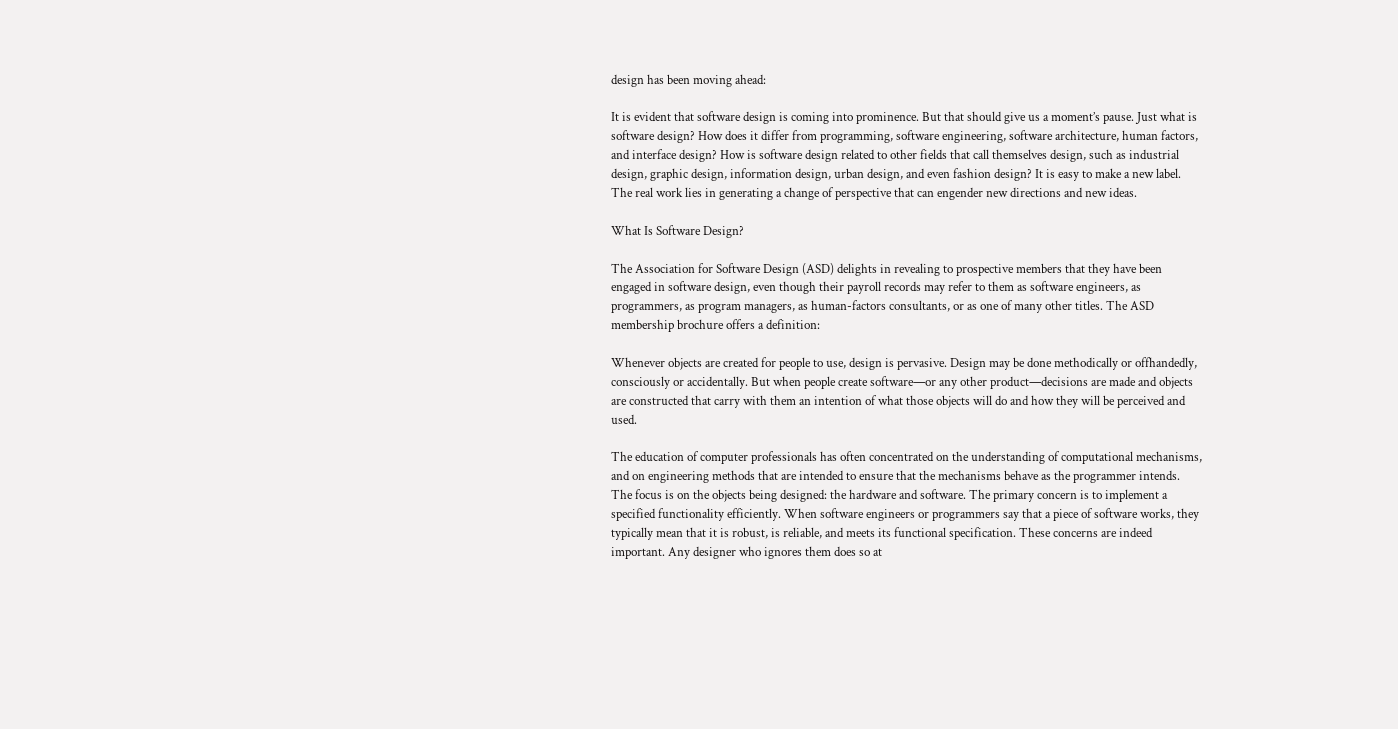design has been moving ahead:

It is evident that software design is coming into prominence. But that should give us a moment’s pause. Just what is software design? How does it differ from programming, software engineering, software architecture, human factors, and interface design? How is software design related to other fields that call themselves design, such as industrial design, graphic design, information design, urban design, and even fashion design? It is easy to make a new label. The real work lies in generating a change of perspective that can engender new directions and new ideas.

What Is Software Design?

The Association for Software Design (ASD) delights in revealing to prospective members that they have been engaged in software design, even though their payroll records may refer to them as software engineers, as programmers, as program managers, as human-factors consultants, or as one of many other titles. The ASD membership brochure offers a definition:

Whenever objects are created for people to use, design is pervasive. Design may be done methodically or offhandedly, consciously or accidentally. But when people create software—or any other product—decisions are made and objects are constructed that carry with them an intention of what those objects will do and how they will be perceived and used.

The education of computer professionals has often concentrated on the understanding of computational mechanisms, and on engineering methods that are intended to ensure that the mechanisms behave as the programmer intends. The focus is on the objects being designed: the hardware and software. The primary concern is to implement a specified functionality efficiently. When software engineers or programmers say that a piece of software works, they typically mean that it is robust, is reliable, and meets its functional specification. These concerns are indeed important. Any designer who ignores them does so at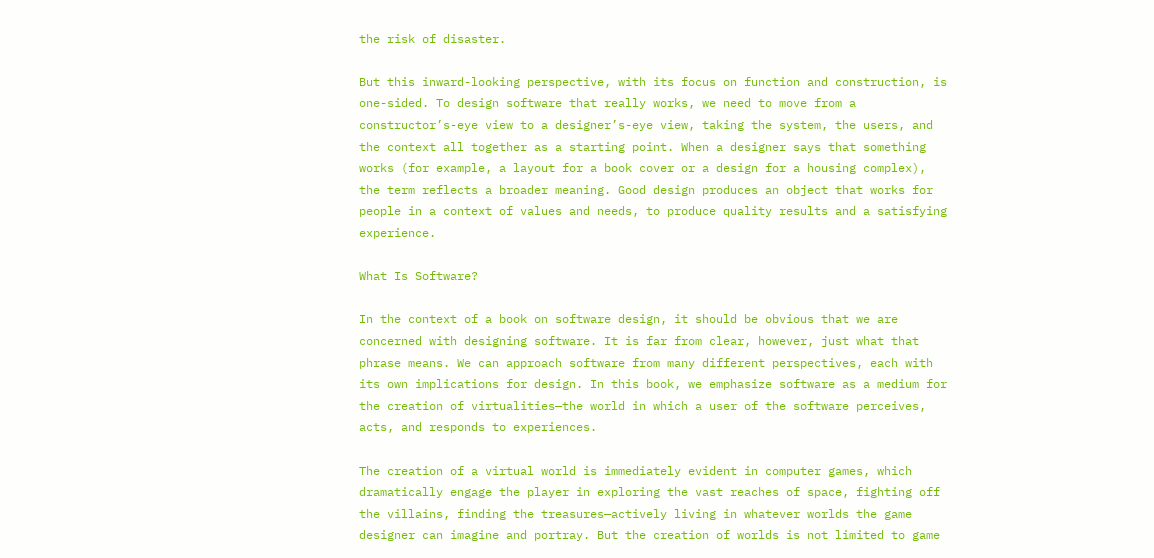the risk of disaster.

But this inward-looking perspective, with its focus on function and construction, is one-sided. To design software that really works, we need to move from a constructor’s-eye view to a designer’s-eye view, taking the system, the users, and the context all together as a starting point. When a designer says that something works (for example, a layout for a book cover or a design for a housing complex), the term reflects a broader meaning. Good design produces an object that works for people in a context of values and needs, to produce quality results and a satisfying experience.

What Is Software?

In the context of a book on software design, it should be obvious that we are concerned with designing software. It is far from clear, however, just what that phrase means. We can approach software from many different perspectives, each with its own implications for design. In this book, we emphasize software as a medium for the creation of virtualities—the world in which a user of the software perceives, acts, and responds to experiences.

The creation of a virtual world is immediately evident in computer games, which dramatically engage the player in exploring the vast reaches of space, fighting off the villains, finding the treasures—actively living in whatever worlds the game designer can imagine and portray. But the creation of worlds is not limited to game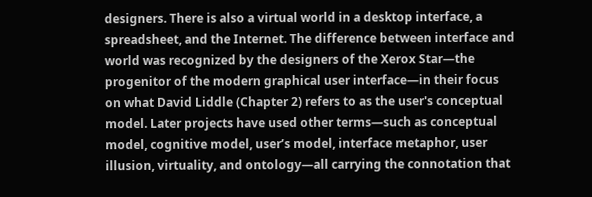designers. There is also a virtual world in a desktop interface, a spreadsheet, and the Internet. The difference between interface and world was recognized by the designers of the Xerox Star—the progenitor of the modern graphical user interface—in their focus on what David Liddle (Chapter 2) refers to as the user's conceptual model. Later projects have used other terms—such as conceptual model, cognitive model, user’s model, interface metaphor, user illusion, virtuality, and ontology—all carrying the connotation that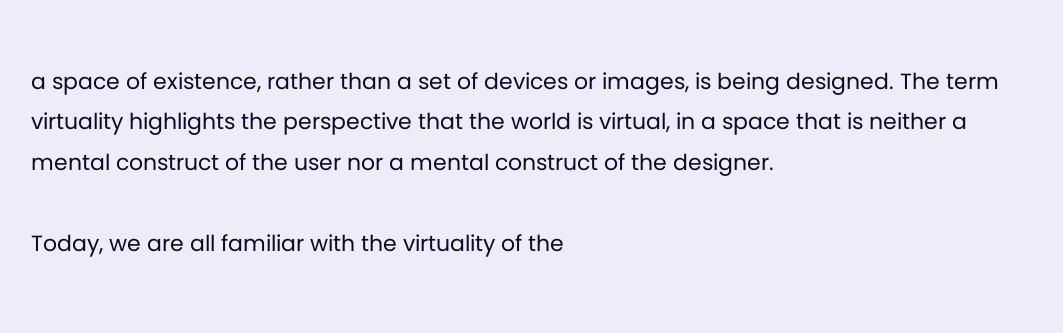a space of existence, rather than a set of devices or images, is being designed. The term virtuality highlights the perspective that the world is virtual, in a space that is neither a mental construct of the user nor a mental construct of the designer.

Today, we are all familiar with the virtuality of the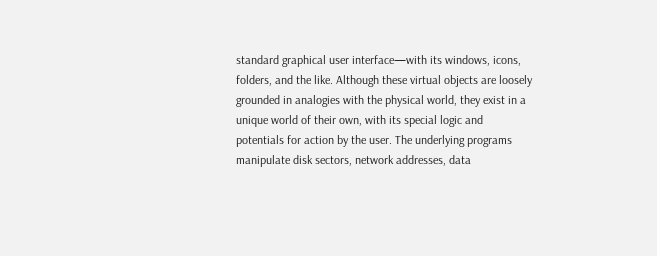standard graphical user interface—with its windows, icons, folders, and the like. Although these virtual objects are loosely grounded in analogies with the physical world, they exist in a unique world of their own, with its special logic and potentials for action by the user. The underlying programs manipulate disk sectors, network addresses, data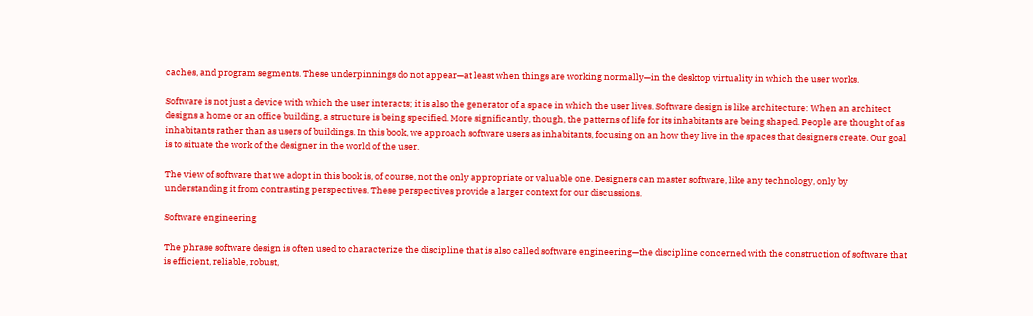caches, and program segments. These underpinnings do not appear—at least when things are working normally—in the desktop virtuality in which the user works.

Software is not just a device with which the user interacts; it is also the generator of a space in which the user lives. Software design is like architecture: When an architect designs a home or an office building, a structure is being specified. More significantly, though, the patterns of life for its inhabitants are being shaped. People are thought of as inhabitants rather than as users of buildings. In this book, we approach software users as inhabitants, focusing on an how they live in the spaces that designers create. Our goal is to situate the work of the designer in the world of the user.

The view of software that we adopt in this book is, of course, not the only appropriate or valuable one. Designers can master software, like any technology, only by understanding it from contrasting perspectives. These perspectives provide a larger context for our discussions.

Software engineering

The phrase software design is often used to characterize the discipline that is also called software engineering—the discipline concerned with the construction of software that is efficient, reliable, robust,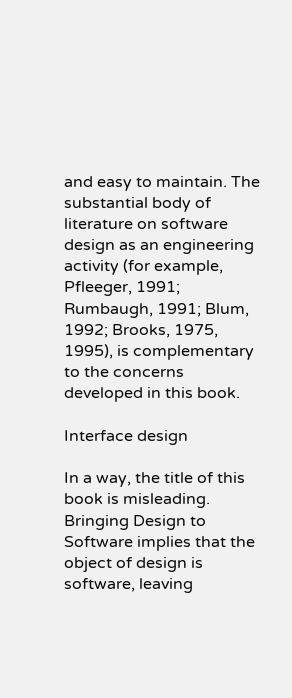and easy to maintain. The substantial body of literature on software design as an engineering activity (for example, Pfleeger, 1991; Rumbaugh, 1991; Blum, 1992; Brooks, 1975, 1995), is complementary to the concerns developed in this book.

Interface design

In a way, the title of this book is misleading. Bringing Design to Software implies that the object of design is software, leaving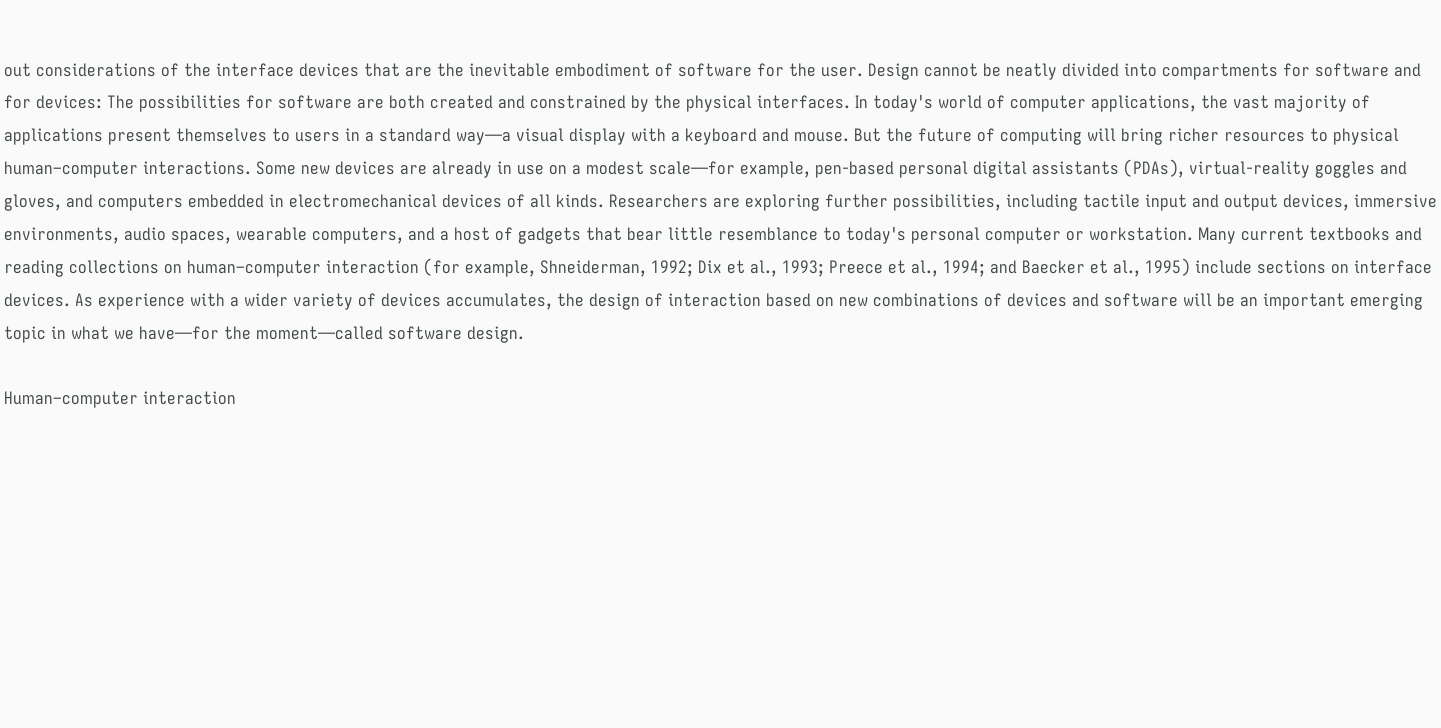out considerations of the interface devices that are the inevitable embodiment of software for the user. Design cannot be neatly divided into compartments for software and for devices: The possibilities for software are both created and constrained by the physical interfaces. In today's world of computer applications, the vast majority of applications present themselves to users in a standard way—a visual display with a keyboard and mouse. But the future of computing will bring richer resources to physical human–computer interactions. Some new devices are already in use on a modest scale—for example, pen-based personal digital assistants (PDAs), virtual-reality goggles and gloves, and computers embedded in electromechanical devices of all kinds. Researchers are exploring further possibilities, including tactile input and output devices, immersive environments, audio spaces, wearable computers, and a host of gadgets that bear little resemblance to today's personal computer or workstation. Many current textbooks and reading collections on human–computer interaction (for example, Shneiderman, 1992; Dix et al., 1993; Preece et al., 1994; and Baecker et al., 1995) include sections on interface devices. As experience with a wider variety of devices accumulates, the design of interaction based on new combinations of devices and software will be an important emerging topic in what we have—for the moment—called software design.

Human–computer interaction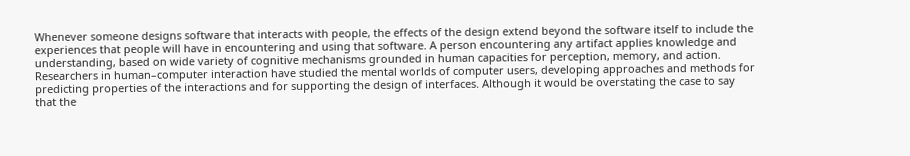Whenever someone designs software that interacts with people, the effects of the design extend beyond the software itself to include the experiences that people will have in encountering and using that software. A person encountering any artifact applies knowledge and understanding, based on wide variety of cognitive mechanisms grounded in human capacities for perception, memory, and action. Researchers in human–computer interaction have studied the mental worlds of computer users, developing approaches and methods for predicting properties of the interactions and for supporting the design of interfaces. Although it would be overstating the case to say that the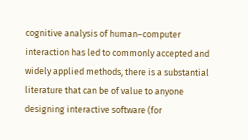cognitive analysis of human–computer interaction has led to commonly accepted and widely applied methods, there is a substantial literature that can be of value to anyone designing interactive software (for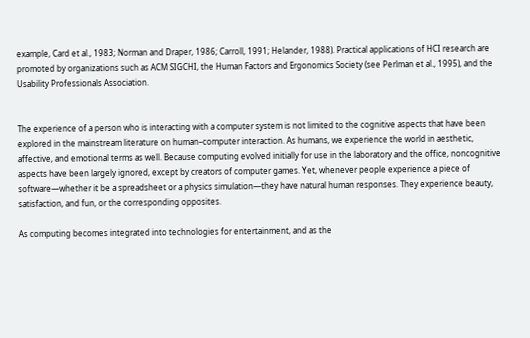example, Card et al., 1983; Norman and Draper, 1986; Carroll, 1991; Helander, 1988). Practical applications of HCI research are promoted by organizations such as ACM SIGCHI, the Human Factors and Ergonomics Society (see Perlman et al., 1995), and the Usability Professionals Association.


The experience of a person who is interacting with a computer system is not limited to the cognitive aspects that have been explored in the mainstream literature on human–computer interaction. As humans, we experience the world in aesthetic, affective, and emotional terms as well. Because computing evolved initially for use in the laboratory and the office, noncognitive aspects have been largely ignored, except by creators of computer games. Yet, whenever people experience a piece of software—whether it be a spreadsheet or a physics simulation—they have natural human responses. They experience beauty, satisfaction, and fun, or the corresponding opposites.

As computing becomes integrated into technologies for entertainment, and as the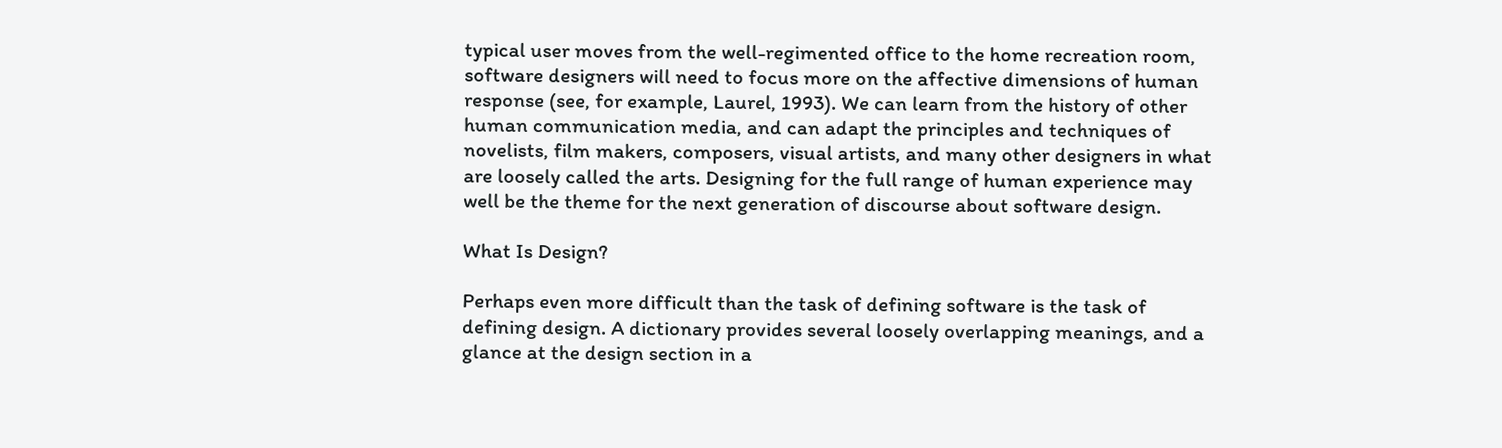typical user moves from the well-regimented office to the home recreation room, software designers will need to focus more on the affective dimensions of human response (see, for example, Laurel, 1993). We can learn from the history of other human communication media, and can adapt the principles and techniques of novelists, film makers, composers, visual artists, and many other designers in what are loosely called the arts. Designing for the full range of human experience may well be the theme for the next generation of discourse about software design.

What Is Design?

Perhaps even more difficult than the task of defining software is the task of defining design. A dictionary provides several loosely overlapping meanings, and a glance at the design section in a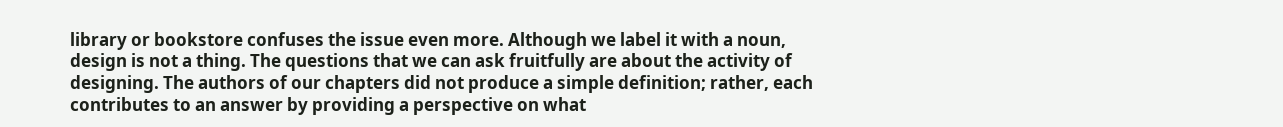library or bookstore confuses the issue even more. Although we label it with a noun, design is not a thing. The questions that we can ask fruitfully are about the activity of designing. The authors of our chapters did not produce a simple definition; rather, each contributes to an answer by providing a perspective on what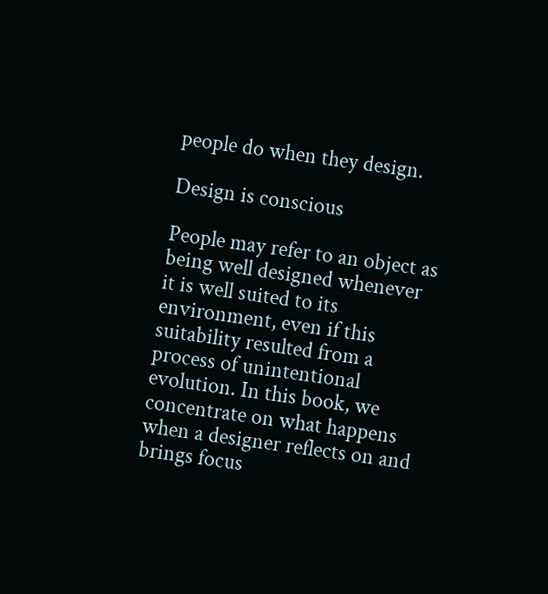people do when they design.

Design is conscious

People may refer to an object as being well designed whenever it is well suited to its environment, even if this suitability resulted from a process of unintentional evolution. In this book, we concentrate on what happens when a designer reflects on and brings focus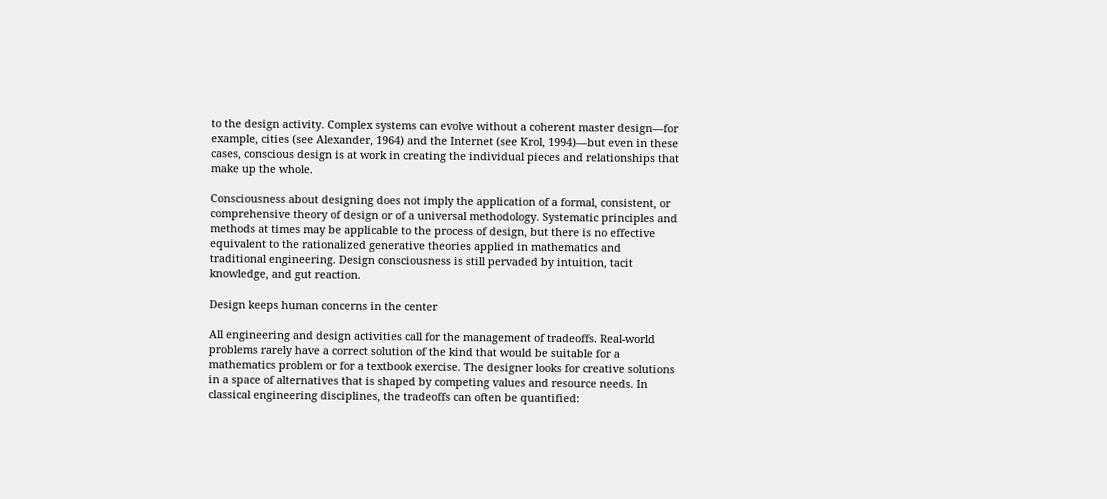to the design activity. Complex systems can evolve without a coherent master design—for example, cities (see Alexander, 1964) and the Internet (see Krol, 1994)—but even in these cases, conscious design is at work in creating the individual pieces and relationships that make up the whole.

Consciousness about designing does not imply the application of a formal, consistent, or comprehensive theory of design or of a universal methodology. Systematic principles and methods at times may be applicable to the process of design, but there is no effective equivalent to the rationalized generative theories applied in mathematics and traditional engineering. Design consciousness is still pervaded by intuition, tacit knowledge, and gut reaction.

Design keeps human concerns in the center

All engineering and design activities call for the management of tradeoffs. Real-world problems rarely have a correct solution of the kind that would be suitable for a mathematics problem or for a textbook exercise. The designer looks for creative solutions in a space of alternatives that is shaped by competing values and resource needs. In classical engineering disciplines, the tradeoffs can often be quantified: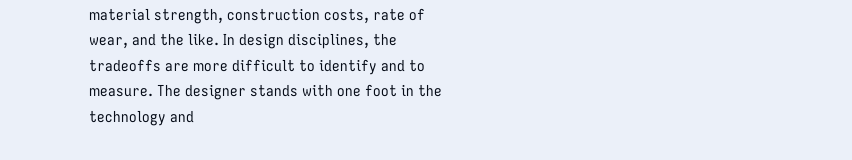material strength, construction costs, rate of wear, and the like. In design disciplines, the tradeoffs are more difficult to identify and to measure. The designer stands with one foot in the technology and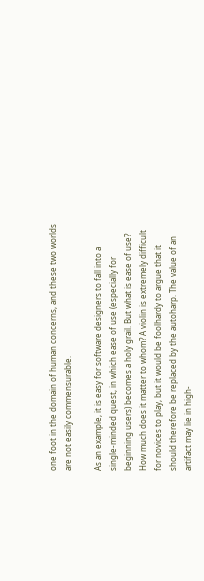one foot in the domain of human concerns, and these two worlds are not easily commensurable.

As an example, it is easy for software designers to fall into a single-minded quest, in which ease of use (especially for beginning users) becomes a holy grail. But what is ease of use? How much does it matter to whom? A violin is extremely difficult for novices to play, but it would be foolhardy to argue that it should therefore be replaced by the autoharp. The value of an artifact may lie in high-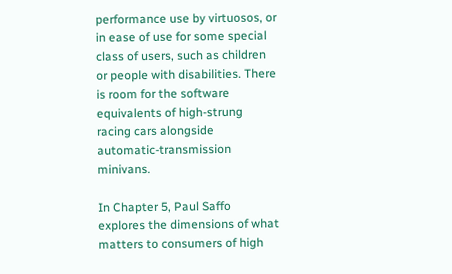performance use by virtuosos, or in ease of use for some special class of users, such as children or people with disabilities. There is room for the software equivalents of high-strung racing cars alongside automatic-transmission minivans.

In Chapter 5, Paul Saffo explores the dimensions of what matters to consumers of high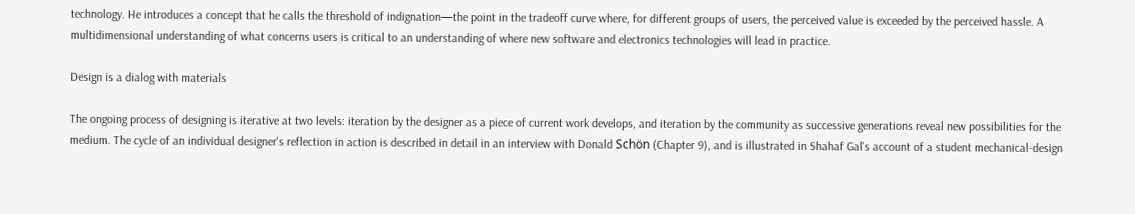technology. He introduces a concept that he calls the threshold of indignation—the point in the tradeoff curve where, for different groups of users, the perceived value is exceeded by the perceived hassle. A multidimensional understanding of what concerns users is critical to an understanding of where new software and electronics technologies will lead in practice.

Design is a dialog with materials

The ongoing process of designing is iterative at two levels: iteration by the designer as a piece of current work develops, and iteration by the community as successive generations reveal new possibilities for the medium. The cycle of an individual designer's reflection in action is described in detail in an interview with Donald Schön (Chapter 9), and is illustrated in Shahaf Gal's account of a student mechanical-design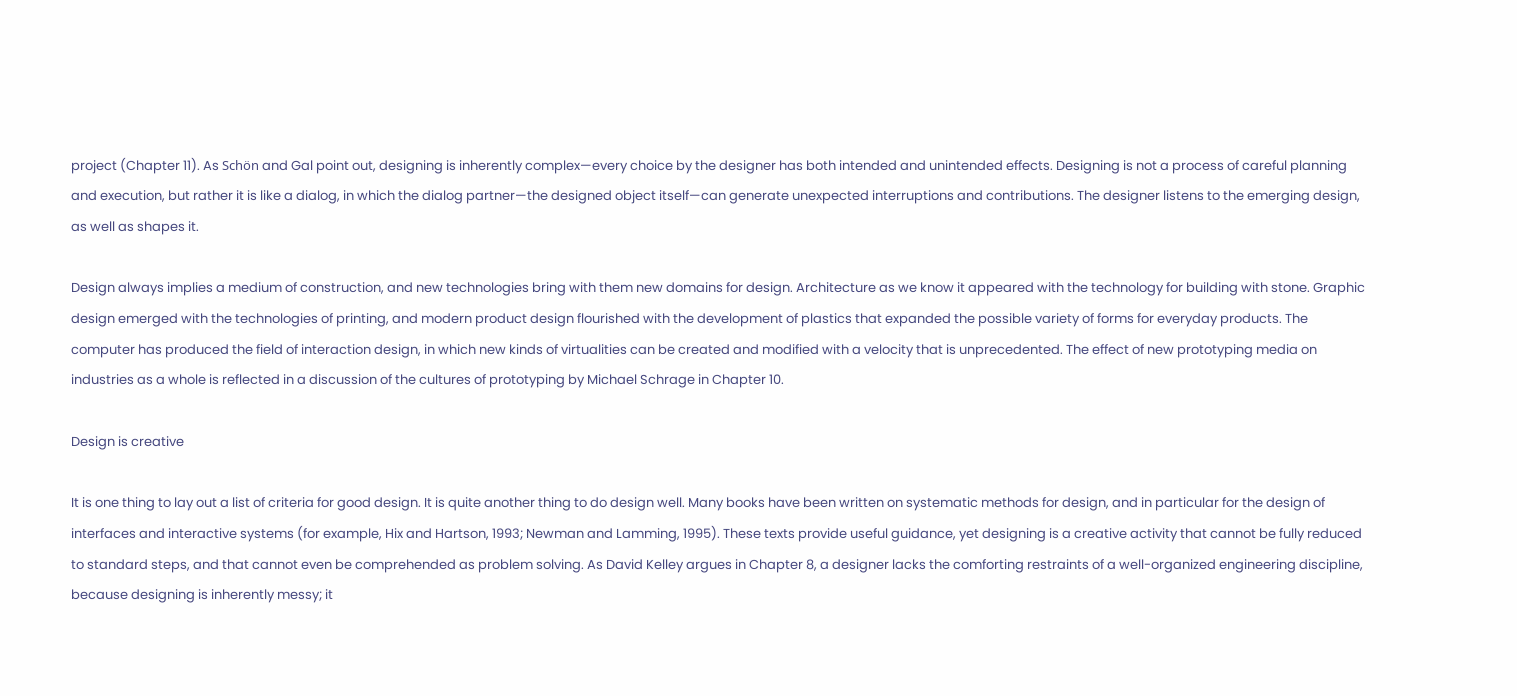project (Chapter 11). As Schön and Gal point out, designing is inherently complex—every choice by the designer has both intended and unintended effects. Designing is not a process of careful planning and execution, but rather it is like a dialog, in which the dialog partner—the designed object itself—can generate unexpected interruptions and contributions. The designer listens to the emerging design, as well as shapes it.

Design always implies a medium of construction, and new technologies bring with them new domains for design. Architecture as we know it appeared with the technology for building with stone. Graphic design emerged with the technologies of printing, and modern product design flourished with the development of plastics that expanded the possible variety of forms for everyday products. The computer has produced the field of interaction design, in which new kinds of virtualities can be created and modified with a velocity that is unprecedented. The effect of new prototyping media on industries as a whole is reflected in a discussion of the cultures of prototyping by Michael Schrage in Chapter 10.

Design is creative

It is one thing to lay out a list of criteria for good design. It is quite another thing to do design well. Many books have been written on systematic methods for design, and in particular for the design of interfaces and interactive systems (for example, Hix and Hartson, 1993; Newman and Lamming, 1995). These texts provide useful guidance, yet designing is a creative activity that cannot be fully reduced to standard steps, and that cannot even be comprehended as problem solving. As David Kelley argues in Chapter 8, a designer lacks the comforting restraints of a well-organized engineering discipline, because designing is inherently messy; it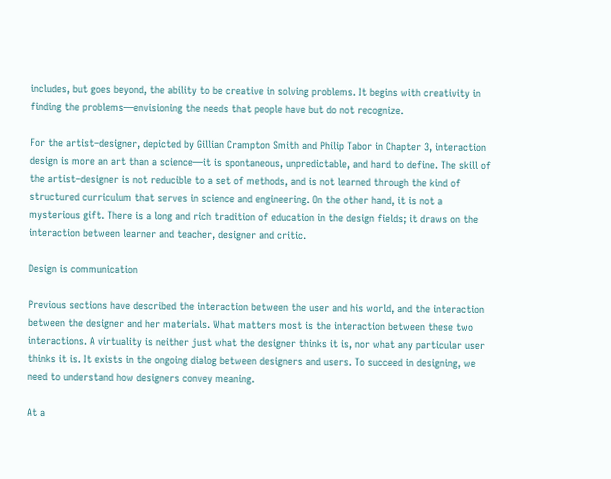includes, but goes beyond, the ability to be creative in solving problems. It begins with creativity in finding the problems—envisioning the needs that people have but do not recognize.

For the artist–designer, depicted by Gillian Crampton Smith and Philip Tabor in Chapter 3, interaction design is more an art than a science—it is spontaneous, unpredictable, and hard to define. The skill of the artist–designer is not reducible to a set of methods, and is not learned through the kind of structured curriculum that serves in science and engineering. On the other hand, it is not a mysterious gift. There is a long and rich tradition of education in the design fields; it draws on the interaction between learner and teacher, designer and critic.

Design is communication

Previous sections have described the interaction between the user and his world, and the interaction between the designer and her materials. What matters most is the interaction between these two interactions. A virtuality is neither just what the designer thinks it is, nor what any particular user thinks it is. It exists in the ongoing dialog between designers and users. To succeed in designing, we need to understand how designers convey meaning.

At a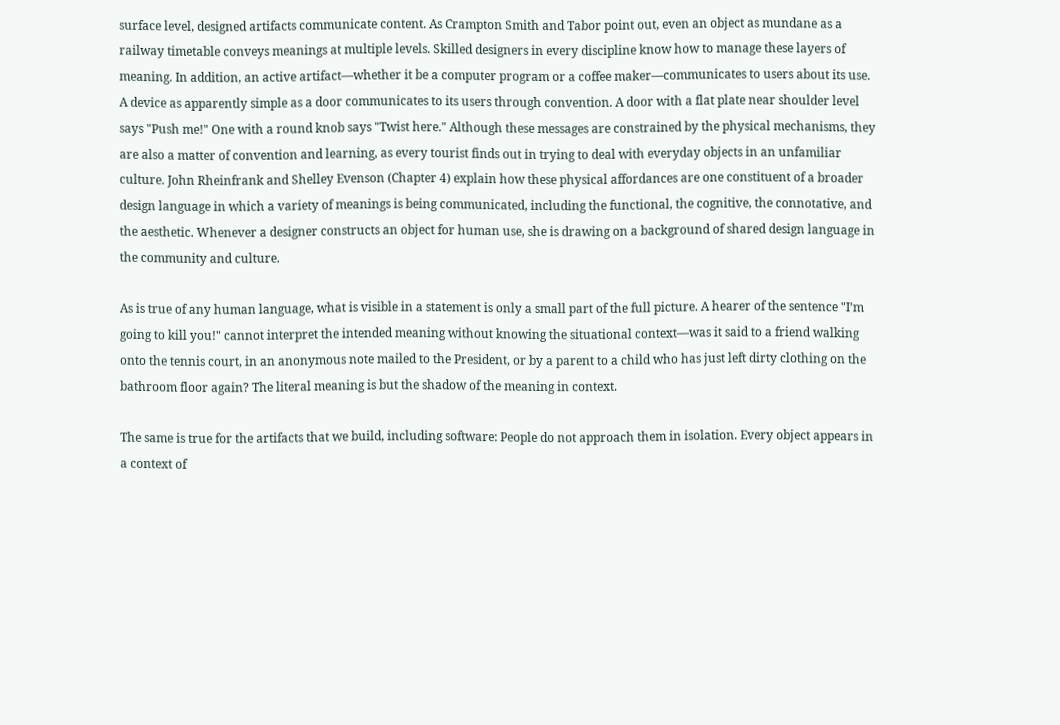surface level, designed artifacts communicate content. As Crampton Smith and Tabor point out, even an object as mundane as a railway timetable conveys meanings at multiple levels. Skilled designers in every discipline know how to manage these layers of meaning. In addition, an active artifact—whether it be a computer program or a coffee maker—communicates to users about its use. A device as apparently simple as a door communicates to its users through convention. A door with a flat plate near shoulder level says "Push me!" One with a round knob says "Twist here." Although these messages are constrained by the physical mechanisms, they are also a matter of convention and learning, as every tourist finds out in trying to deal with everyday objects in an unfamiliar culture. John Rheinfrank and Shelley Evenson (Chapter 4) explain how these physical affordances are one constituent of a broader design language in which a variety of meanings is being communicated, including the functional, the cognitive, the connotative, and the aesthetic. Whenever a designer constructs an object for human use, she is drawing on a background of shared design language in the community and culture.

As is true of any human language, what is visible in a statement is only a small part of the full picture. A hearer of the sentence "I’m going to kill you!" cannot interpret the intended meaning without knowing the situational context—was it said to a friend walking onto the tennis court, in an anonymous note mailed to the President, or by a parent to a child who has just left dirty clothing on the bathroom floor again? The literal meaning is but the shadow of the meaning in context.

The same is true for the artifacts that we build, including software: People do not approach them in isolation. Every object appears in a context of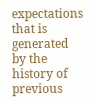expectations that is generated by the history of previous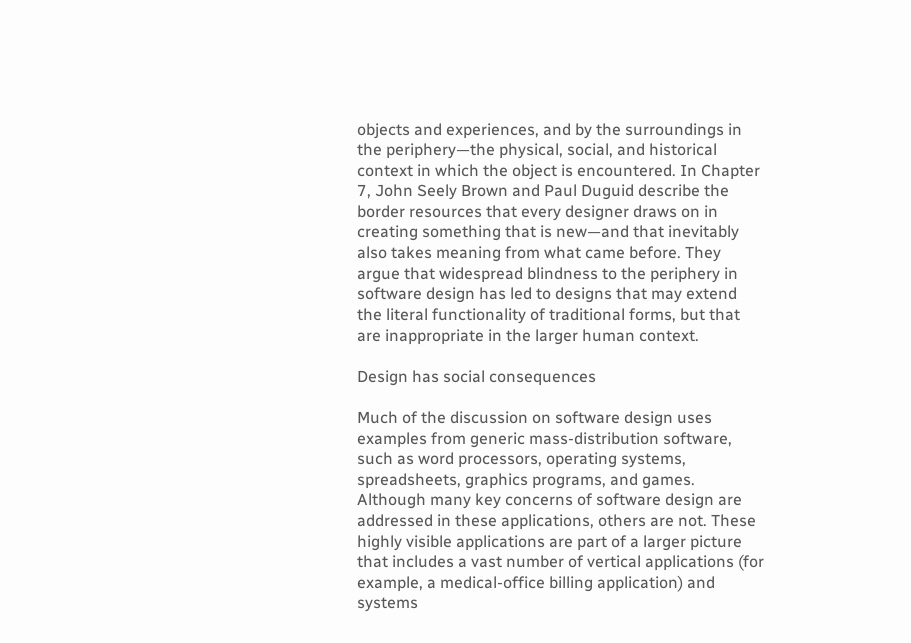objects and experiences, and by the surroundings in the periphery—the physical, social, and historical context in which the object is encountered. In Chapter 7, John Seely Brown and Paul Duguid describe the border resources that every designer draws on in creating something that is new—and that inevitably also takes meaning from what came before. They argue that widespread blindness to the periphery in software design has led to designs that may extend the literal functionality of traditional forms, but that are inappropriate in the larger human context.

Design has social consequences

Much of the discussion on software design uses examples from generic mass-distribution software, such as word processors, operating systems, spreadsheets, graphics programs, and games. Although many key concerns of software design are addressed in these applications, others are not. These highly visible applications are part of a larger picture that includes a vast number of vertical applications (for example, a medical-office billing application) and systems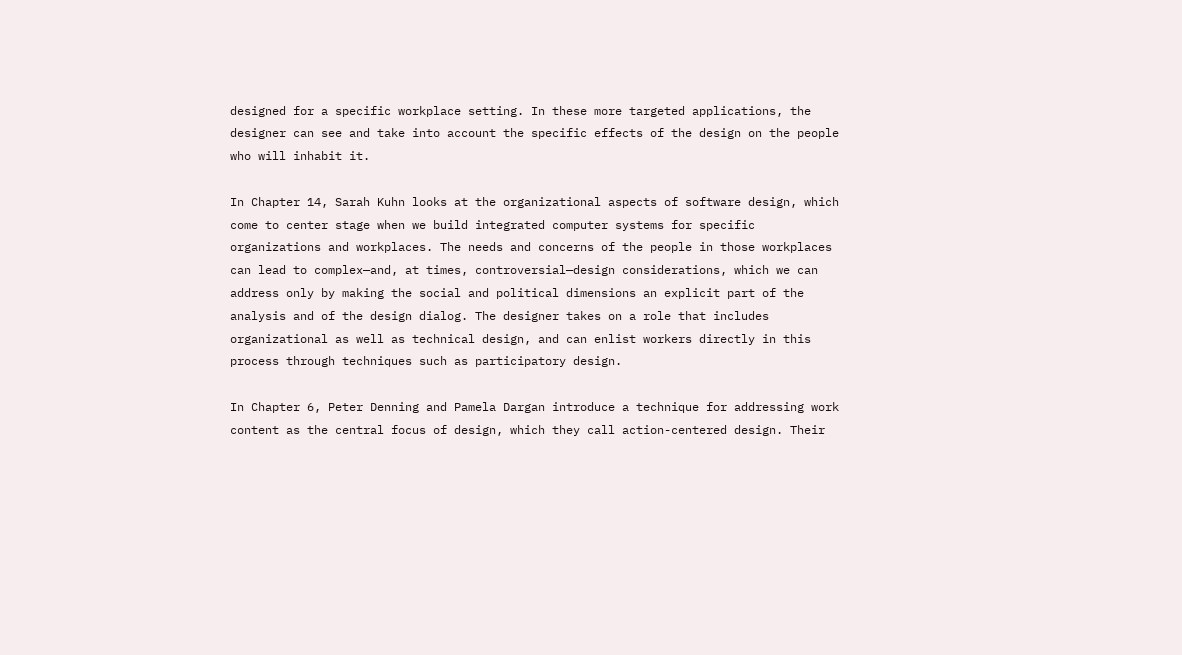designed for a specific workplace setting. In these more targeted applications, the designer can see and take into account the specific effects of the design on the people who will inhabit it.

In Chapter 14, Sarah Kuhn looks at the organizational aspects of software design, which come to center stage when we build integrated computer systems for specific organizations and workplaces. The needs and concerns of the people in those workplaces can lead to complex—and, at times, controversial—design considerations, which we can address only by making the social and political dimensions an explicit part of the analysis and of the design dialog. The designer takes on a role that includes organizational as well as technical design, and can enlist workers directly in this process through techniques such as participatory design.

In Chapter 6, Peter Denning and Pamela Dargan introduce a technique for addressing work content as the central focus of design, which they call action-centered design. Their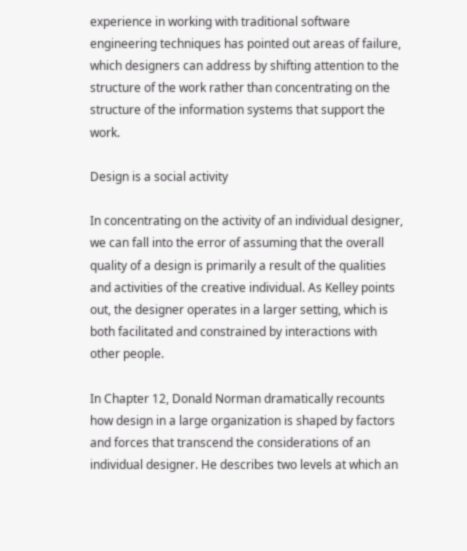experience in working with traditional software engineering techniques has pointed out areas of failure, which designers can address by shifting attention to the structure of the work rather than concentrating on the structure of the information systems that support the work.

Design is a social activity

In concentrating on the activity of an individual designer, we can fall into the error of assuming that the overall quality of a design is primarily a result of the qualities and activities of the creative individual. As Kelley points out, the designer operates in a larger setting, which is both facilitated and constrained by interactions with other people.

In Chapter 12, Donald Norman dramatically recounts how design in a large organization is shaped by factors and forces that transcend the considerations of an individual designer. He describes two levels at which an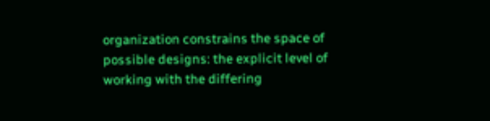organization constrains the space of possible designs: the explicit level of working with the differing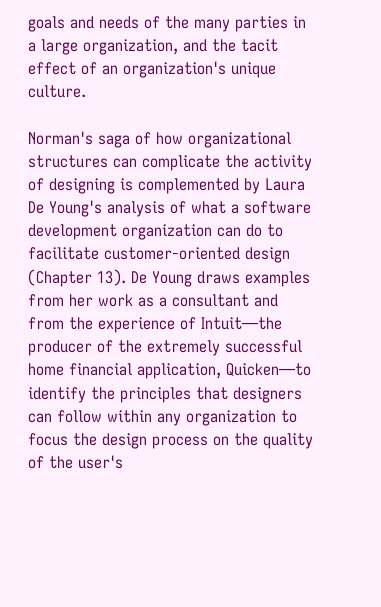goals and needs of the many parties in a large organization, and the tacit effect of an organization's unique culture.

Norman's saga of how organizational structures can complicate the activity of designing is complemented by Laura De Young's analysis of what a software development organization can do to facilitate customer-oriented design (Chapter 13). De Young draws examples from her work as a consultant and from the experience of Intuit—the producer of the extremely successful home financial application, Quicken—to identify the principles that designers can follow within any organization to focus the design process on the quality of the user's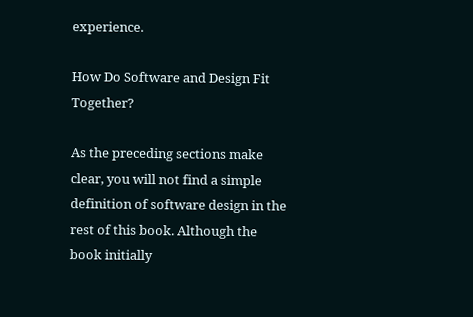experience.

How Do Software and Design Fit Together?

As the preceding sections make clear, you will not find a simple definition of software design in the rest of this book. Although the book initially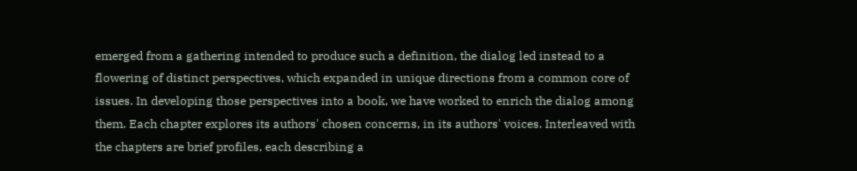emerged from a gathering intended to produce such a definition, the dialog led instead to a flowering of distinct perspectives, which expanded in unique directions from a common core of issues. In developing those perspectives into a book, we have worked to enrich the dialog among them. Each chapter explores its authors' chosen concerns, in its authors' voices. Interleaved with the chapters are brief profiles, each describing a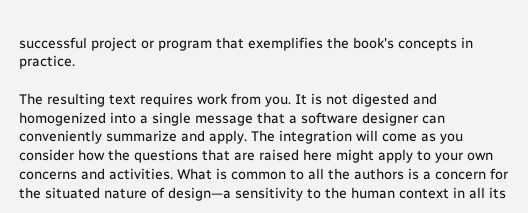successful project or program that exemplifies the book's concepts in practice.

The resulting text requires work from you. It is not digested and homogenized into a single message that a software designer can conveniently summarize and apply. The integration will come as you consider how the questions that are raised here might apply to your own concerns and activities. What is common to all the authors is a concern for the situated nature of design—a sensitivity to the human context in all its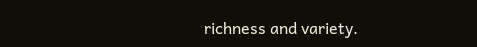richness and variety.